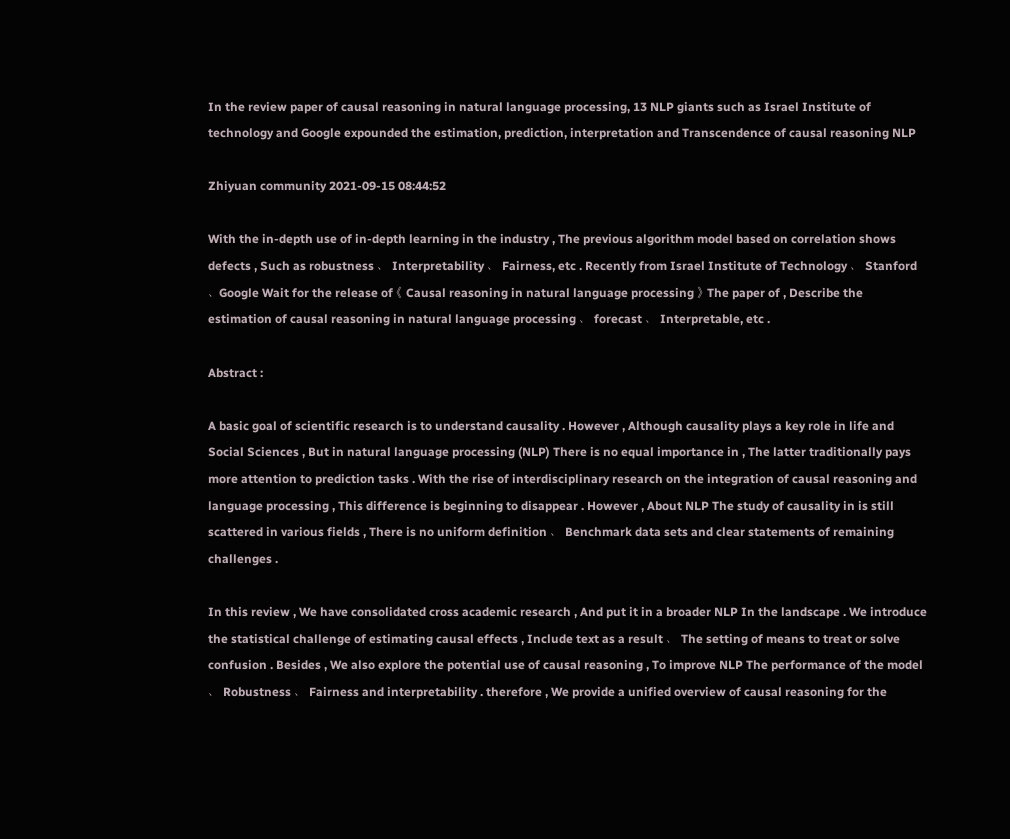In the review paper of causal reasoning in natural language processing, 13 NLP giants such as Israel Institute of technology and Google expounded the estimation, prediction, interpretation and Transcendence of causal reasoning NLP

Zhiyuan community 2021-09-15 08:44:52

With the in-depth use of in-depth learning in the industry , The previous algorithm model based on correlation shows defects , Such as robustness 、 Interpretability 、 Fairness, etc . Recently from Israel Institute of Technology 、 Stanford 、Google Wait for the release of 《 Causal reasoning in natural language processing 》 The paper of , Describe the estimation of causal reasoning in natural language processing 、 forecast 、 Interpretable, etc .

Abstract :

A basic goal of scientific research is to understand causality . However , Although causality plays a key role in life and Social Sciences , But in natural language processing (NLP) There is no equal importance in , The latter traditionally pays more attention to prediction tasks . With the rise of interdisciplinary research on the integration of causal reasoning and language processing , This difference is beginning to disappear . However , About NLP The study of causality in is still scattered in various fields , There is no uniform definition 、 Benchmark data sets and clear statements of remaining challenges .

In this review , We have consolidated cross academic research , And put it in a broader NLP In the landscape . We introduce the statistical challenge of estimating causal effects , Include text as a result 、 The setting of means to treat or solve confusion . Besides , We also explore the potential use of causal reasoning , To improve NLP The performance of the model 、 Robustness 、 Fairness and interpretability . therefore , We provide a unified overview of causal reasoning for the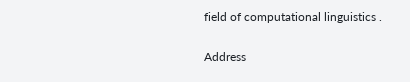field of computational linguistics .

Address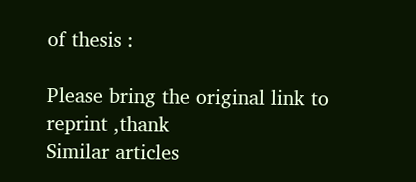of thesis :

Please bring the original link to reprint ,thank
Similar articles